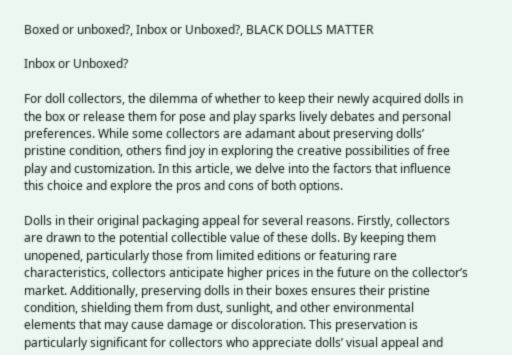Boxed or unboxed?, Inbox or Unboxed?, BLACK DOLLS MATTER

Inbox or Unboxed?

For doll collectors, the dilemma of whether to keep their newly acquired dolls in the box or release them for pose and play sparks lively debates and personal preferences. While some collectors are adamant about preserving dolls’ pristine condition, others find joy in exploring the creative possibilities of free play and customization. In this article, we delve into the factors that influence this choice and explore the pros and cons of both options.

Dolls in their original packaging appeal for several reasons. Firstly, collectors are drawn to the potential collectible value of these dolls. By keeping them unopened, particularly those from limited editions or featuring rare characteristics, collectors anticipate higher prices in the future on the collector’s market. Additionally, preserving dolls in their boxes ensures their pristine condition, shielding them from dust, sunlight, and other environmental elements that may cause damage or discoloration. This preservation is particularly significant for collectors who appreciate dolls’ visual appeal and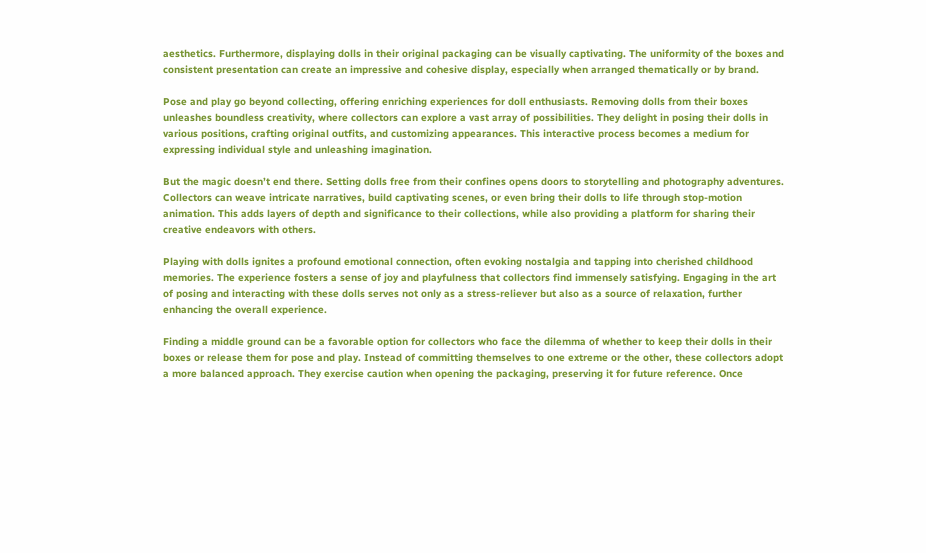aesthetics. Furthermore, displaying dolls in their original packaging can be visually captivating. The uniformity of the boxes and consistent presentation can create an impressive and cohesive display, especially when arranged thematically or by brand.

Pose and play go beyond collecting, offering enriching experiences for doll enthusiasts. Removing dolls from their boxes unleashes boundless creativity, where collectors can explore a vast array of possibilities. They delight in posing their dolls in various positions, crafting original outfits, and customizing appearances. This interactive process becomes a medium for expressing individual style and unleashing imagination.

But the magic doesn’t end there. Setting dolls free from their confines opens doors to storytelling and photography adventures. Collectors can weave intricate narratives, build captivating scenes, or even bring their dolls to life through stop-motion animation. This adds layers of depth and significance to their collections, while also providing a platform for sharing their creative endeavors with others.

Playing with dolls ignites a profound emotional connection, often evoking nostalgia and tapping into cherished childhood memories. The experience fosters a sense of joy and playfulness that collectors find immensely satisfying. Engaging in the art of posing and interacting with these dolls serves not only as a stress-reliever but also as a source of relaxation, further enhancing the overall experience.

Finding a middle ground can be a favorable option for collectors who face the dilemma of whether to keep their dolls in their boxes or release them for pose and play. Instead of committing themselves to one extreme or the other, these collectors adopt a more balanced approach. They exercise caution when opening the packaging, preserving it for future reference. Once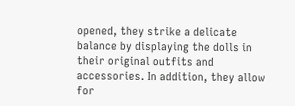opened, they strike a delicate balance by displaying the dolls in their original outfits and accessories. In addition, they allow for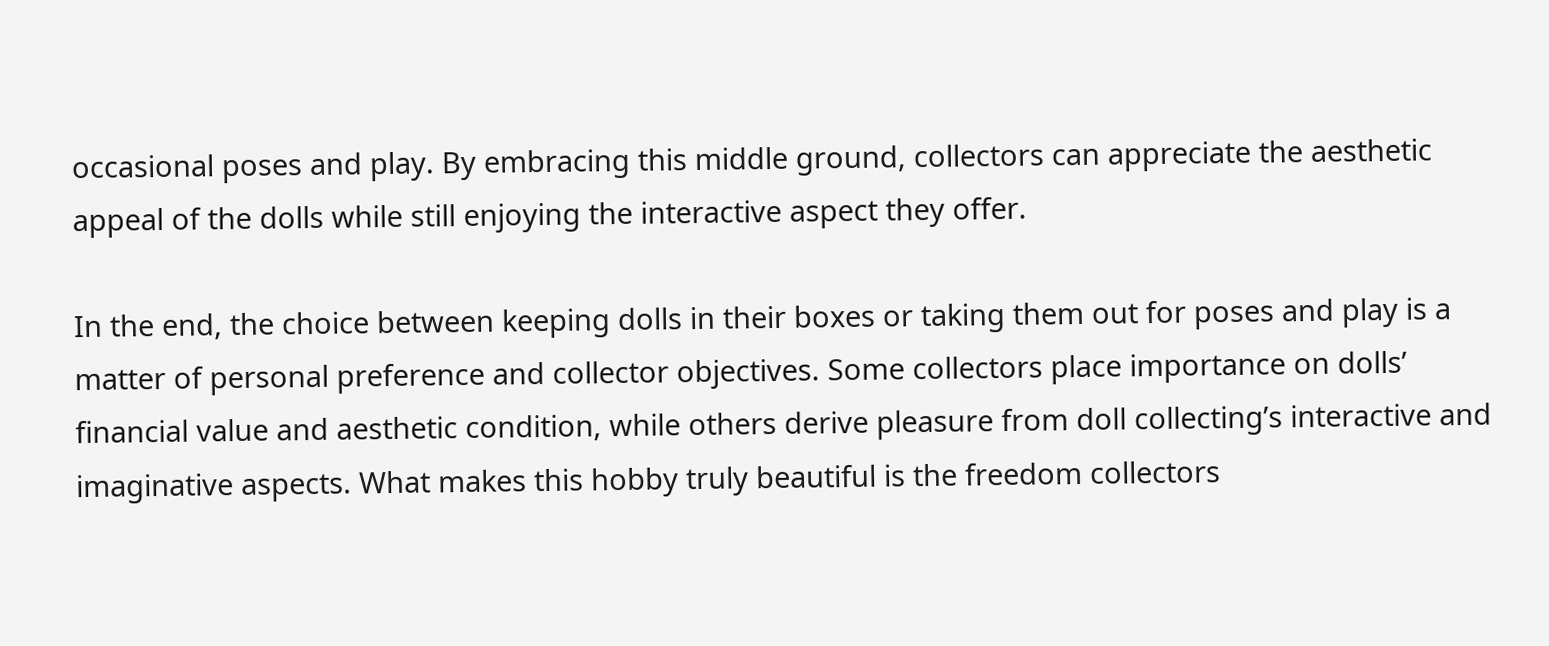occasional poses and play. By embracing this middle ground, collectors can appreciate the aesthetic appeal of the dolls while still enjoying the interactive aspect they offer.

In the end, the choice between keeping dolls in their boxes or taking them out for poses and play is a matter of personal preference and collector objectives. Some collectors place importance on dolls’ financial value and aesthetic condition, while others derive pleasure from doll collecting’s interactive and imaginative aspects. What makes this hobby truly beautiful is the freedom collectors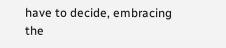have to decide, embracing the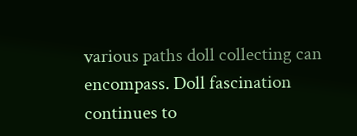various paths doll collecting can encompass. Doll fascination continues to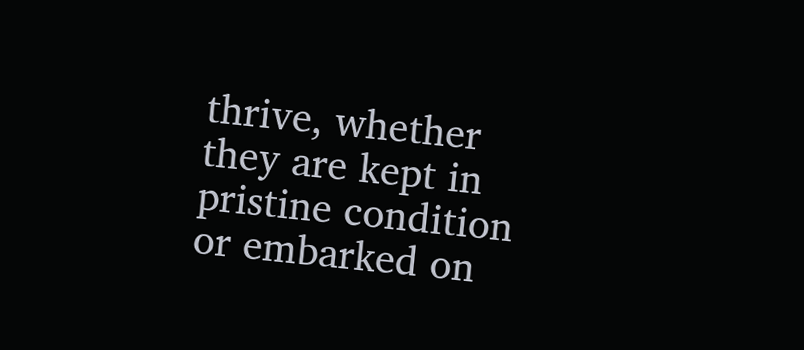thrive, whether they are kept in pristine condition or embarked on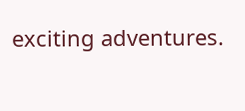exciting adventures.